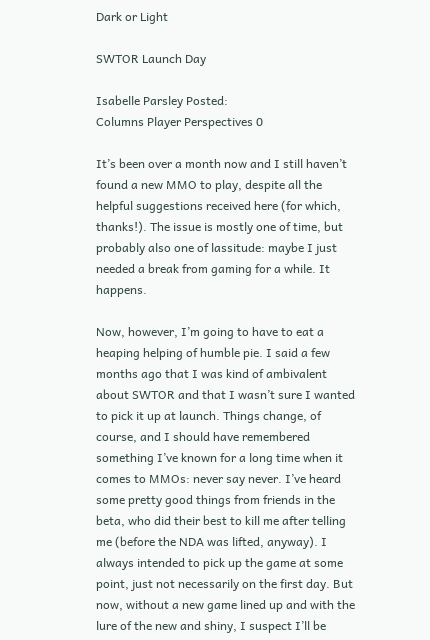Dark or Light

SWTOR Launch Day

Isabelle Parsley Posted:
Columns Player Perspectives 0

It’s been over a month now and I still haven’t found a new MMO to play, despite all the helpful suggestions received here (for which, thanks!). The issue is mostly one of time, but probably also one of lassitude: maybe I just needed a break from gaming for a while. It happens.

Now, however, I’m going to have to eat a heaping helping of humble pie. I said a few months ago that I was kind of ambivalent about SWTOR and that I wasn’t sure I wanted to pick it up at launch. Things change, of course, and I should have remembered something I’ve known for a long time when it comes to MMOs: never say never. I’ve heard some pretty good things from friends in the beta, who did their best to kill me after telling me (before the NDA was lifted, anyway). I always intended to pick up the game at some point, just not necessarily on the first day. But now, without a new game lined up and with the lure of the new and shiny, I suspect I’ll be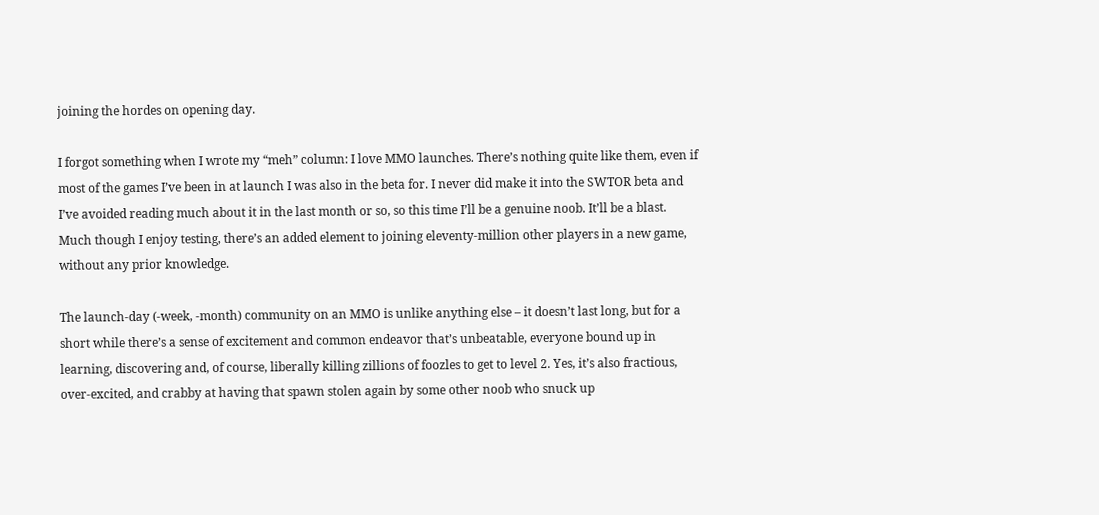joining the hordes on opening day.

I forgot something when I wrote my “meh” column: I love MMO launches. There’s nothing quite like them, even if most of the games I’ve been in at launch I was also in the beta for. I never did make it into the SWTOR beta and I’ve avoided reading much about it in the last month or so, so this time I’ll be a genuine noob. It’ll be a blast. Much though I enjoy testing, there’s an added element to joining eleventy-million other players in a new game, without any prior knowledge.

The launch-day (-week, -month) community on an MMO is unlike anything else – it doesn’t last long, but for a short while there’s a sense of excitement and common endeavor that’s unbeatable, everyone bound up in learning, discovering and, of course, liberally killing zillions of foozles to get to level 2. Yes, it’s also fractious, over-excited, and crabby at having that spawn stolen again by some other noob who snuck up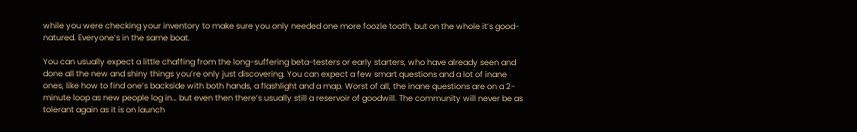while you were checking your inventory to make sure you only needed one more foozle tooth, but on the whole it’s good-natured. Everyone’s in the same boat.

You can usually expect a little chaffing from the long-suffering beta-testers or early starters, who have already seen and done all the new and shiny things you’re only just discovering. You can expect a few smart questions and a lot of inane ones, like how to find one’s backside with both hands, a flashlight and a map. Worst of all, the inane questions are on a 2-minute loop as new people log in… but even then there’s usually still a reservoir of goodwill. The community will never be as tolerant again as it is on launch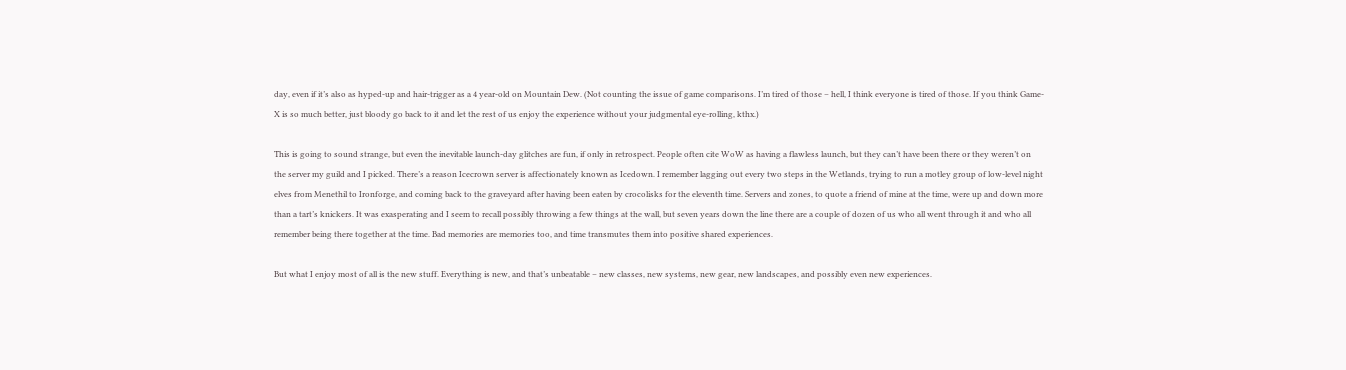day, even if it’s also as hyped-up and hair-trigger as a 4 year-old on Mountain Dew. (Not counting the issue of game comparisons. I’m tired of those – hell, I think everyone is tired of those. If you think Game-X is so much better, just bloody go back to it and let the rest of us enjoy the experience without your judgmental eye-rolling, kthx.)

This is going to sound strange, but even the inevitable launch-day glitches are fun, if only in retrospect. People often cite WoW as having a flawless launch, but they can’t have been there or they weren’t on the server my guild and I picked. There’s a reason Icecrown server is affectionately known as Icedown. I remember lagging out every two steps in the Wetlands, trying to run a motley group of low-level night elves from Menethil to Ironforge, and coming back to the graveyard after having been eaten by crocolisks for the eleventh time. Servers and zones, to quote a friend of mine at the time, were up and down more than a tart’s knickers. It was exasperating and I seem to recall possibly throwing a few things at the wall, but seven years down the line there are a couple of dozen of us who all went through it and who all remember being there together at the time. Bad memories are memories too, and time transmutes them into positive shared experiences.

But what I enjoy most of all is the new stuff. Everything is new, and that’s unbeatable – new classes, new systems, new gear, new landscapes, and possibly even new experiences.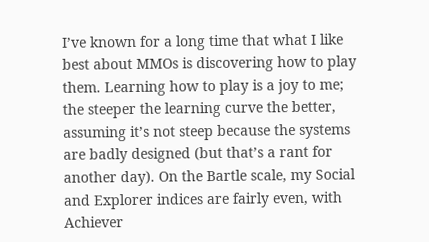I’ve known for a long time that what I like best about MMOs is discovering how to play them. Learning how to play is a joy to me; the steeper the learning curve the better, assuming it’s not steep because the systems are badly designed (but that’s a rant for another day). On the Bartle scale, my Social and Explorer indices are fairly even, with Achiever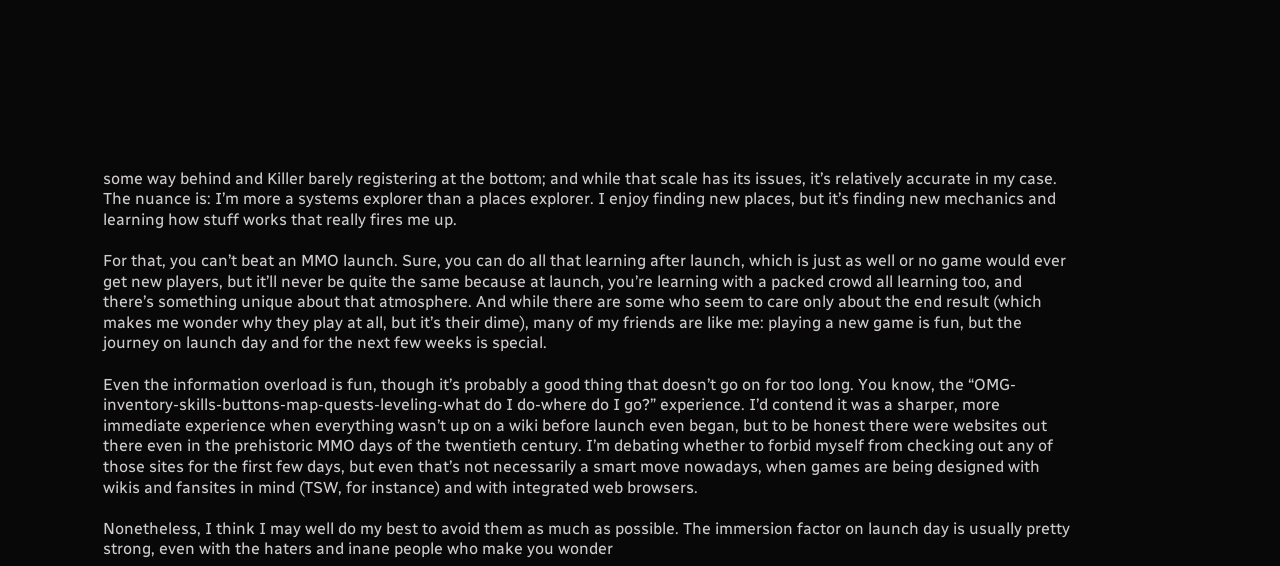some way behind and Killer barely registering at the bottom; and while that scale has its issues, it’s relatively accurate in my case. The nuance is: I’m more a systems explorer than a places explorer. I enjoy finding new places, but it’s finding new mechanics and learning how stuff works that really fires me up.

For that, you can’t beat an MMO launch. Sure, you can do all that learning after launch, which is just as well or no game would ever get new players, but it’ll never be quite the same because at launch, you’re learning with a packed crowd all learning too, and there’s something unique about that atmosphere. And while there are some who seem to care only about the end result (which makes me wonder why they play at all, but it’s their dime), many of my friends are like me: playing a new game is fun, but the journey on launch day and for the next few weeks is special.

Even the information overload is fun, though it’s probably a good thing that doesn’t go on for too long. You know, the “OMG-inventory-skills-buttons-map-quests-leveling-what do I do-where do I go?” experience. I’d contend it was a sharper, more immediate experience when everything wasn’t up on a wiki before launch even began, but to be honest there were websites out there even in the prehistoric MMO days of the twentieth century. I’m debating whether to forbid myself from checking out any of those sites for the first few days, but even that’s not necessarily a smart move nowadays, when games are being designed with wikis and fansites in mind (TSW, for instance) and with integrated web browsers.

Nonetheless, I think I may well do my best to avoid them as much as possible. The immersion factor on launch day is usually pretty strong, even with the haters and inane people who make you wonder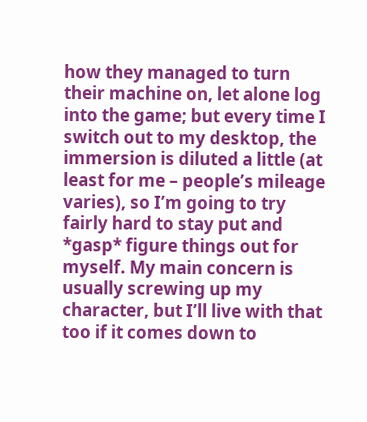how they managed to turn their machine on, let alone log into the game; but every time I switch out to my desktop, the immersion is diluted a little (at least for me – people’s mileage varies), so I’m going to try fairly hard to stay put and *gasp* figure things out for myself. My main concern is usually screwing up my character, but I’ll live with that too if it comes down to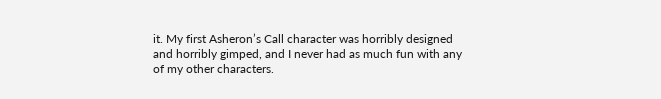it. My first Asheron’s Call character was horribly designed and horribly gimped, and I never had as much fun with any of my other characters.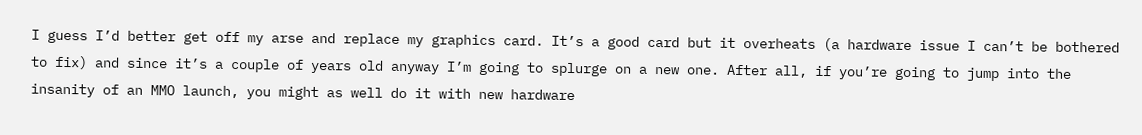I guess I’d better get off my arse and replace my graphics card. It’s a good card but it overheats (a hardware issue I can’t be bothered to fix) and since it’s a couple of years old anyway I’m going to splurge on a new one. After all, if you’re going to jump into the insanity of an MMO launch, you might as well do it with new hardware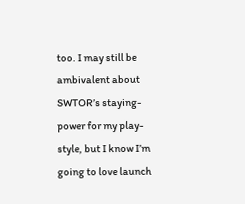too. I may still be ambivalent about SWTOR’s staying-power for my play-style, but I know I’m going to love launch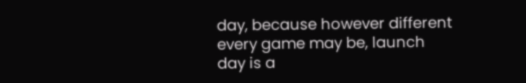day, because however different every game may be, launch day is a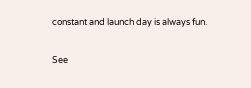constant and launch day is always fun.

See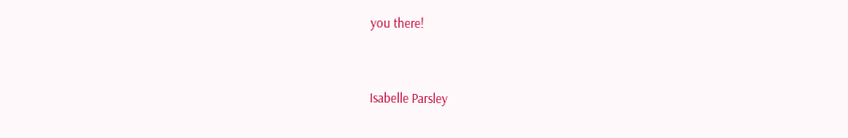you there!


Isabelle Parsley